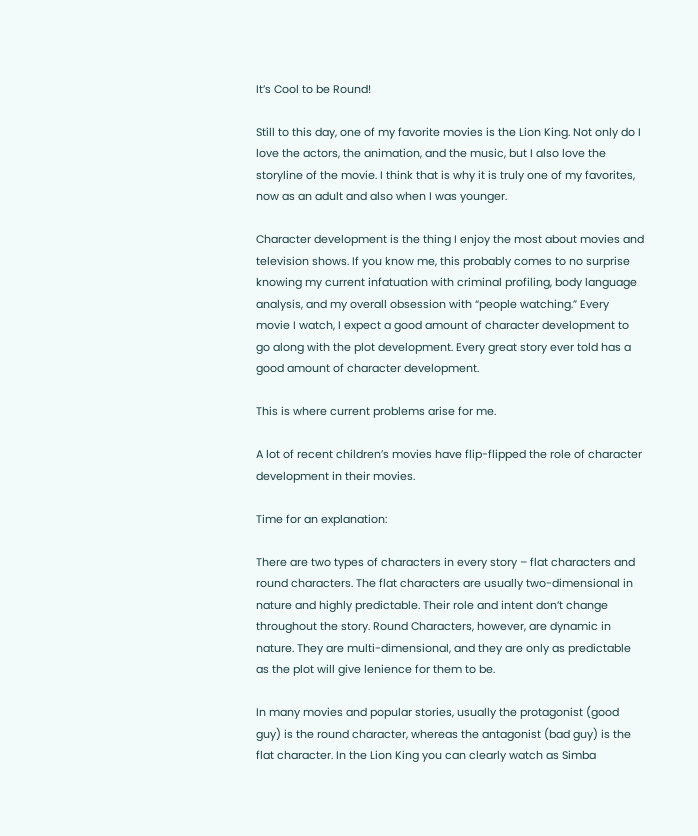It’s Cool to be Round!

Still to this day, one of my favorite movies is the Lion King. Not only do I love the actors, the animation, and the music, but I also love the storyline of the movie. I think that is why it is truly one of my favorites, now as an adult and also when I was younger.

Character development is the thing I enjoy the most about movies and television shows. If you know me, this probably comes to no surprise knowing my current infatuation with criminal profiling, body language analysis, and my overall obsession with “people watching.” Every movie I watch, I expect a good amount of character development to go along with the plot development. Every great story ever told has a good amount of character development.

This is where current problems arise for me.

A lot of recent children’s movies have flip-flipped the role of character development in their movies.

Time for an explanation:

There are two types of characters in every story – flat characters and round characters. The flat characters are usually two-dimensional in nature and highly predictable. Their role and intent don’t change throughout the story. Round Characters, however, are dynamic in nature. They are multi-dimensional, and they are only as predictable as the plot will give lenience for them to be.

In many movies and popular stories, usually the protagonist (good guy) is the round character, whereas the antagonist (bad guy) is the flat character. In the Lion King you can clearly watch as Simba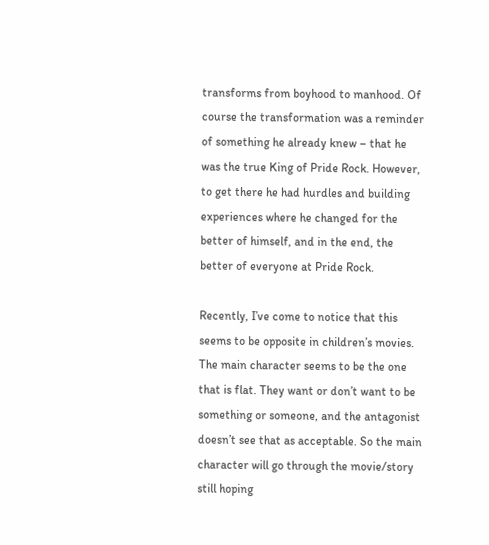transforms from boyhood to manhood. Of course the transformation was a reminder of something he already knew – that he was the true King of Pride Rock. However, to get there he had hurdles and building experiences where he changed for the better of himself, and in the end, the better of everyone at Pride Rock.

Recently, I’ve come to notice that this seems to be opposite in children’s movies. The main character seems to be the one that is flat. They want or don’t want to be something or someone, and the antagonist doesn’t see that as acceptable. So the main character will go through the movie/story still hoping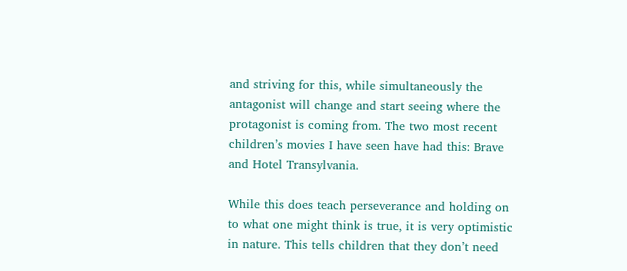and striving for this, while simultaneously the antagonist will change and start seeing where the protagonist is coming from. The two most recent children’s movies I have seen have had this: Brave and Hotel Transylvania.

While this does teach perseverance and holding on to what one might think is true, it is very optimistic in nature. This tells children that they don’t need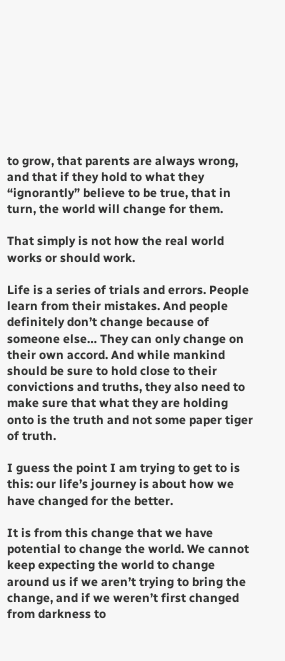to grow, that parents are always wrong, and that if they hold to what they “ignorantly” believe to be true, that in turn, the world will change for them.

That simply is not how the real world works or should work.

Life is a series of trials and errors. People learn from their mistakes. And people definitely don’t change because of someone else… They can only change on their own accord. And while mankind should be sure to hold close to their convictions and truths, they also need to make sure that what they are holding onto is the truth and not some paper tiger of truth.

I guess the point I am trying to get to is this: our life’s journey is about how we have changed for the better.

It is from this change that we have potential to change the world. We cannot keep expecting the world to change around us if we aren’t trying to bring the change, and if we weren’t first changed from darkness to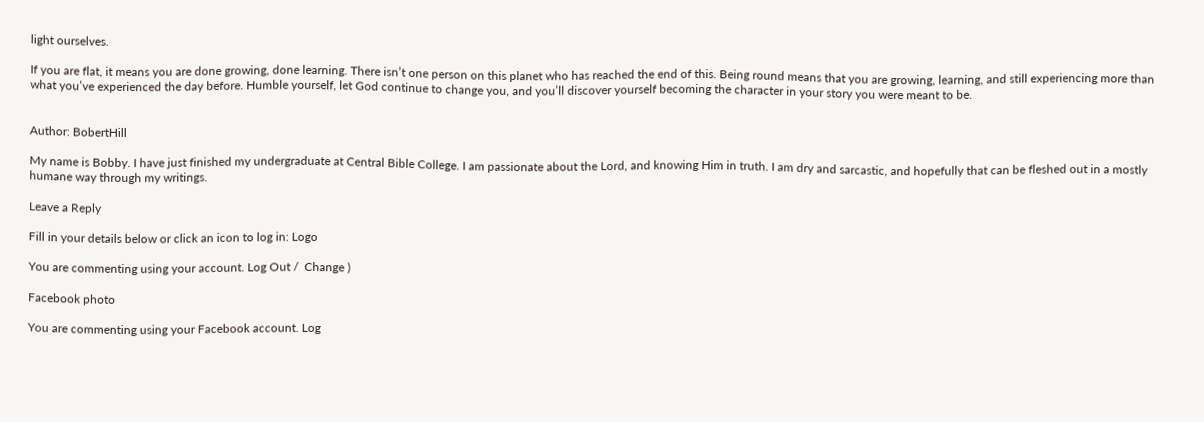light ourselves.

If you are flat, it means you are done growing, done learning. There isn’t one person on this planet who has reached the end of this. Being round means that you are growing, learning, and still experiencing more than what you’ve experienced the day before. Humble yourself, let God continue to change you, and you’ll discover yourself becoming the character in your story you were meant to be.


Author: BobertHill

My name is Bobby. I have just finished my undergraduate at Central Bible College. I am passionate about the Lord, and knowing Him in truth. I am dry and sarcastic, and hopefully that can be fleshed out in a mostly humane way through my writings.

Leave a Reply

Fill in your details below or click an icon to log in: Logo

You are commenting using your account. Log Out /  Change )

Facebook photo

You are commenting using your Facebook account. Log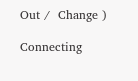Out /  Change )

Connecting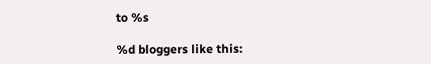to %s

%d bloggers like this: